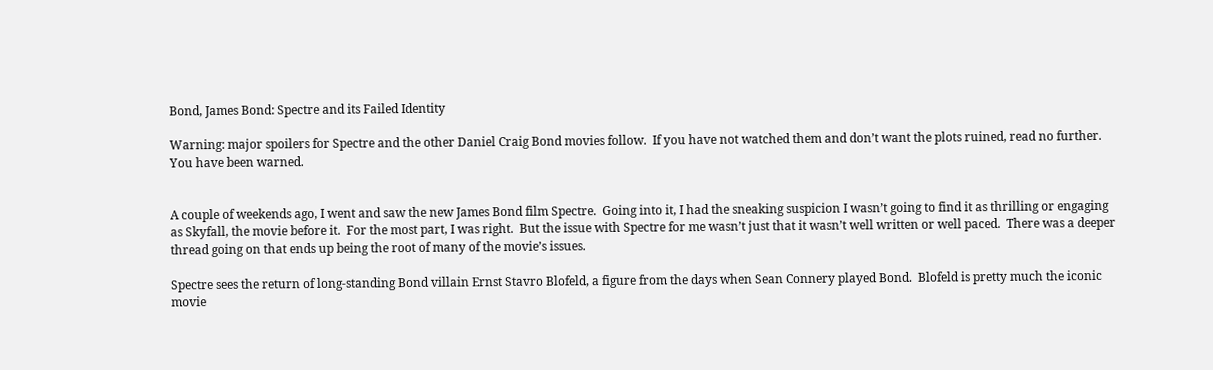Bond, James Bond: Spectre and its Failed Identity

Warning: major spoilers for Spectre and the other Daniel Craig Bond movies follow.  If you have not watched them and don’t want the plots ruined, read no further.  You have been warned.


A couple of weekends ago, I went and saw the new James Bond film Spectre.  Going into it, I had the sneaking suspicion I wasn’t going to find it as thrilling or engaging as Skyfall, the movie before it.  For the most part, I was right.  But the issue with Spectre for me wasn’t just that it wasn’t well written or well paced.  There was a deeper thread going on that ends up being the root of many of the movie’s issues.

Spectre sees the return of long-standing Bond villain Ernst Stavro Blofeld, a figure from the days when Sean Connery played Bond.  Blofeld is pretty much the iconic movie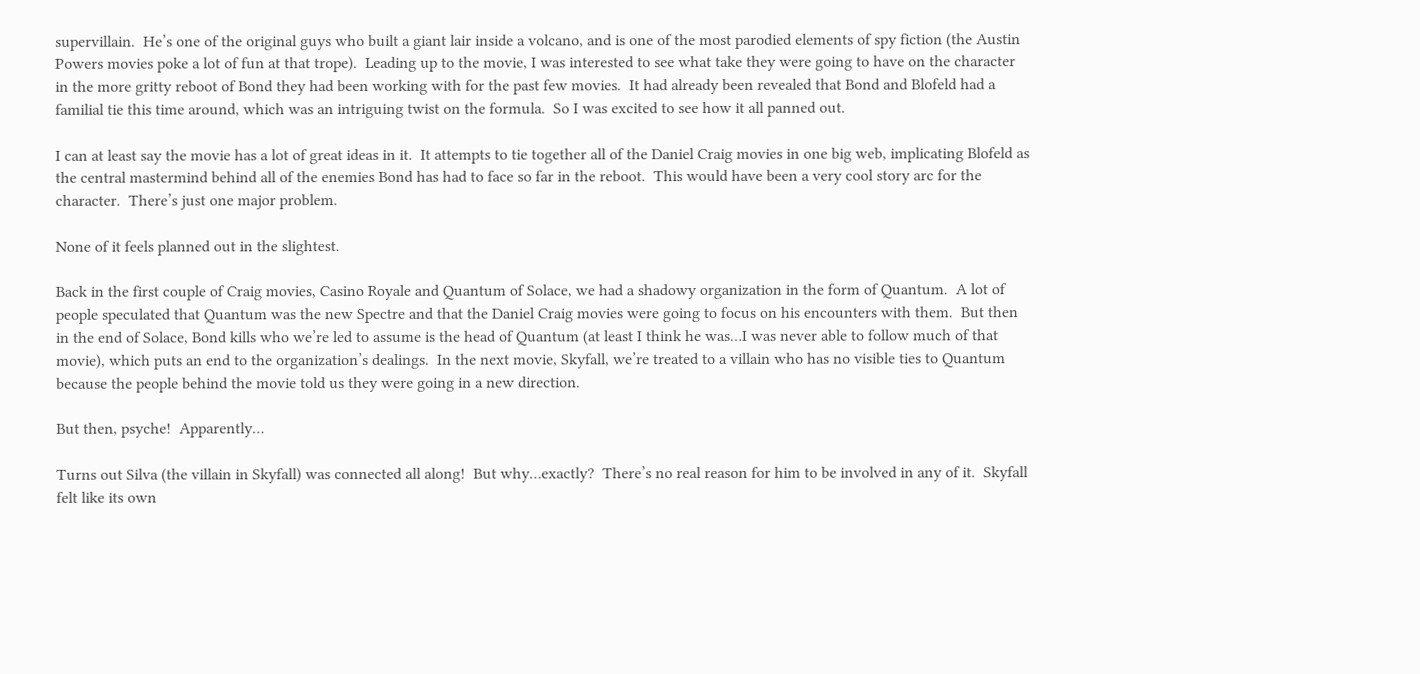supervillain.  He’s one of the original guys who built a giant lair inside a volcano, and is one of the most parodied elements of spy fiction (the Austin Powers movies poke a lot of fun at that trope).  Leading up to the movie, I was interested to see what take they were going to have on the character in the more gritty reboot of Bond they had been working with for the past few movies.  It had already been revealed that Bond and Blofeld had a familial tie this time around, which was an intriguing twist on the formula.  So I was excited to see how it all panned out.

I can at least say the movie has a lot of great ideas in it.  It attempts to tie together all of the Daniel Craig movies in one big web, implicating Blofeld as the central mastermind behind all of the enemies Bond has had to face so far in the reboot.  This would have been a very cool story arc for the character.  There’s just one major problem.

None of it feels planned out in the slightest.

Back in the first couple of Craig movies, Casino Royale and Quantum of Solace, we had a shadowy organization in the form of Quantum.  A lot of people speculated that Quantum was the new Spectre and that the Daniel Craig movies were going to focus on his encounters with them.  But then in the end of Solace, Bond kills who we’re led to assume is the head of Quantum (at least I think he was…I was never able to follow much of that movie), which puts an end to the organization’s dealings.  In the next movie, Skyfall, we’re treated to a villain who has no visible ties to Quantum because the people behind the movie told us they were going in a new direction.

But then, psyche!  Apparently…

Turns out Silva (the villain in Skyfall) was connected all along!  But why…exactly?  There’s no real reason for him to be involved in any of it.  Skyfall felt like its own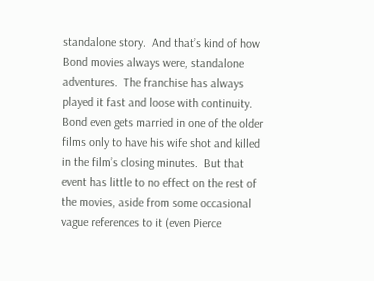standalone story.  And that’s kind of how Bond movies always were, standalone adventures.  The franchise has always played it fast and loose with continuity.  Bond even gets married in one of the older films only to have his wife shot and killed in the film’s closing minutes.  But that event has little to no effect on the rest of the movies, aside from some occasional vague references to it (even Pierce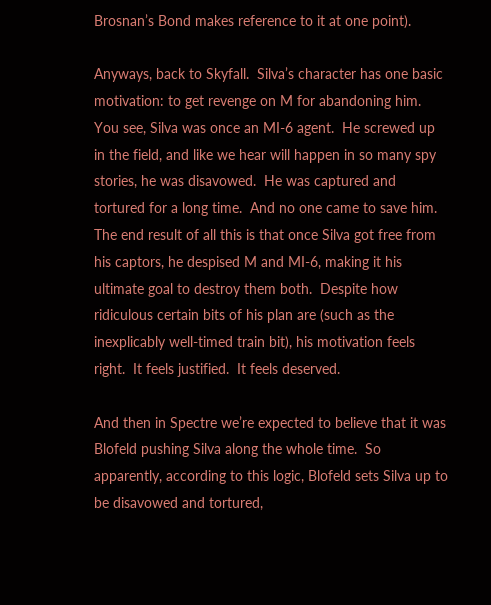Brosnan’s Bond makes reference to it at one point).

Anyways, back to Skyfall.  Silva’s character has one basic motivation: to get revenge on M for abandoning him.  You see, Silva was once an MI-6 agent.  He screwed up in the field, and like we hear will happen in so many spy stories, he was disavowed.  He was captured and tortured for a long time.  And no one came to save him.  The end result of all this is that once Silva got free from his captors, he despised M and MI-6, making it his ultimate goal to destroy them both.  Despite how ridiculous certain bits of his plan are (such as the inexplicably well-timed train bit), his motivation feels right.  It feels justified.  It feels deserved.

And then in Spectre we’re expected to believe that it was Blofeld pushing Silva along the whole time.  So apparently, according to this logic, Blofeld sets Silva up to be disavowed and tortured,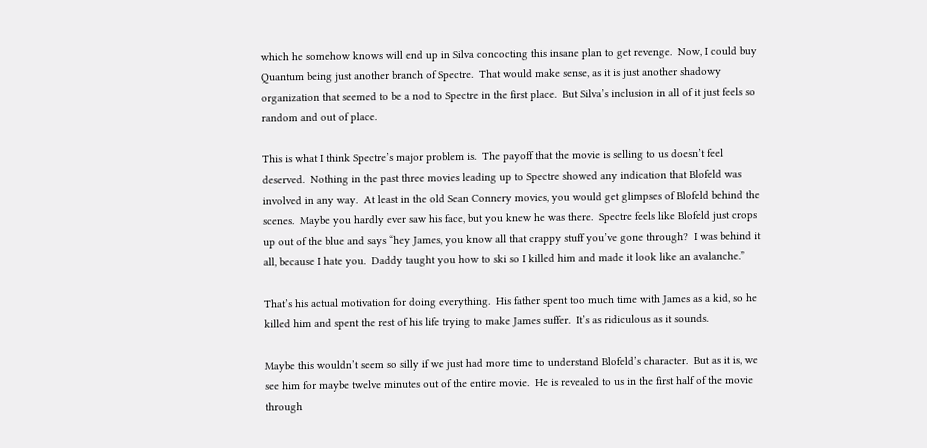which he somehow knows will end up in Silva concocting this insane plan to get revenge.  Now, I could buy Quantum being just another branch of Spectre.  That would make sense, as it is just another shadowy organization that seemed to be a nod to Spectre in the first place.  But Silva’s inclusion in all of it just feels so random and out of place.

This is what I think Spectre’s major problem is.  The payoff that the movie is selling to us doesn’t feel deserved.  Nothing in the past three movies leading up to Spectre showed any indication that Blofeld was involved in any way.  At least in the old Sean Connery movies, you would get glimpses of Blofeld behind the scenes.  Maybe you hardly ever saw his face, but you knew he was there.  Spectre feels like Blofeld just crops up out of the blue and says “hey James, you know all that crappy stuff you’ve gone through?  I was behind it all, because I hate you.  Daddy taught you how to ski so I killed him and made it look like an avalanche.”

That’s his actual motivation for doing everything.  His father spent too much time with James as a kid, so he killed him and spent the rest of his life trying to make James suffer.  It’s as ridiculous as it sounds.

Maybe this wouldn’t seem so silly if we just had more time to understand Blofeld’s character.  But as it is, we see him for maybe twelve minutes out of the entire movie.  He is revealed to us in the first half of the movie through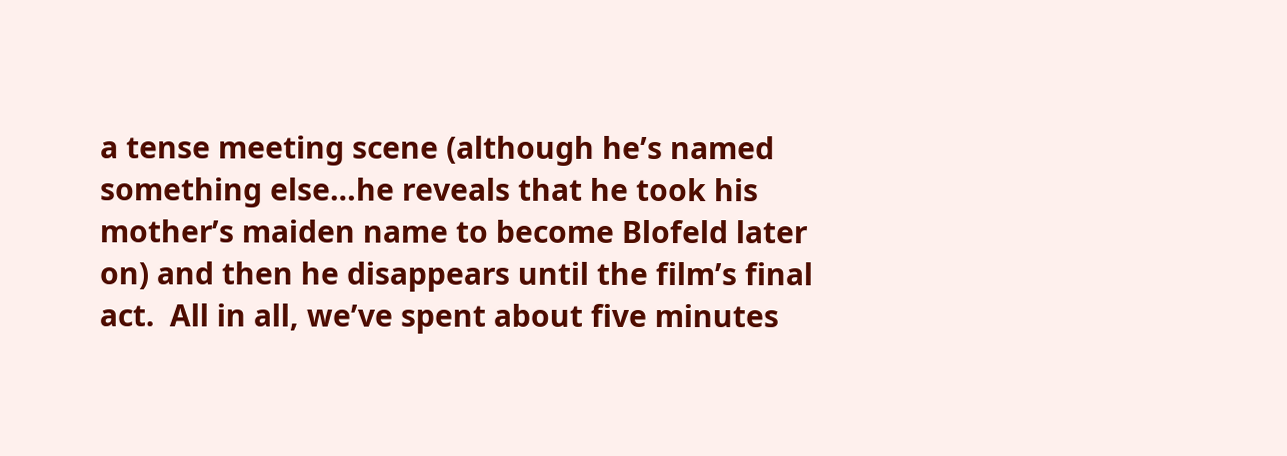a tense meeting scene (although he’s named something else…he reveals that he took his mother’s maiden name to become Blofeld later on) and then he disappears until the film’s final act.  All in all, we’ve spent about five minutes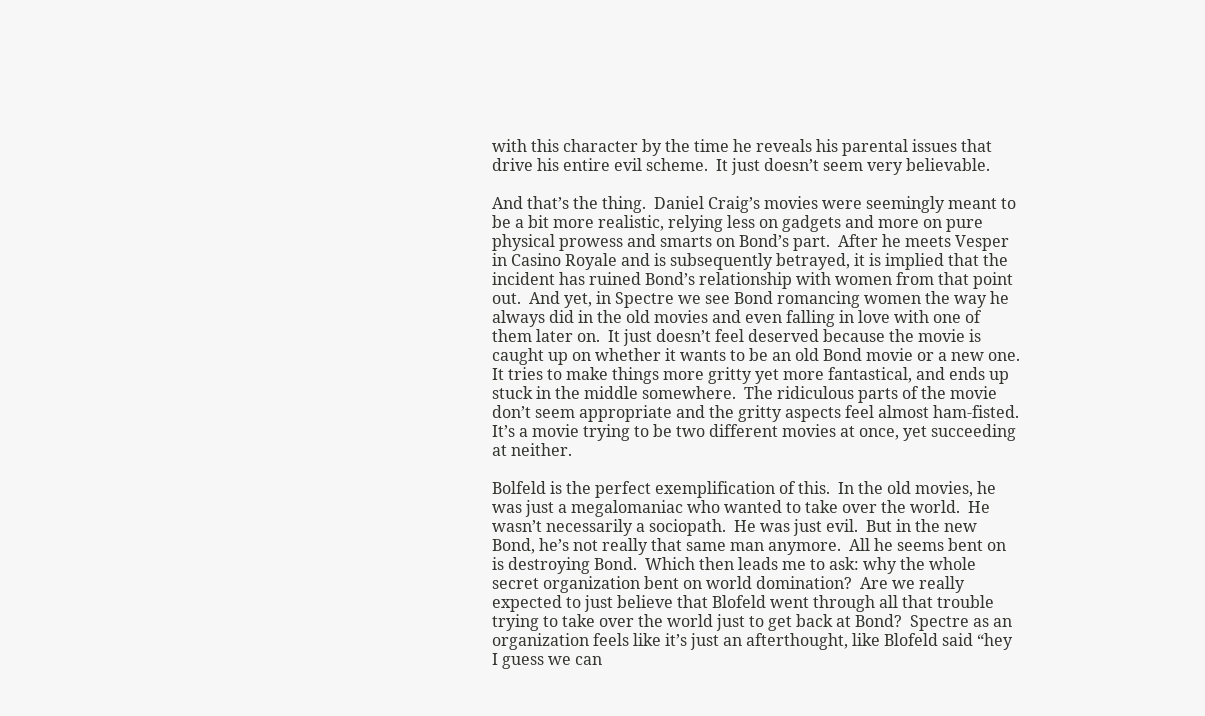with this character by the time he reveals his parental issues that drive his entire evil scheme.  It just doesn’t seem very believable.

And that’s the thing.  Daniel Craig’s movies were seemingly meant to be a bit more realistic, relying less on gadgets and more on pure physical prowess and smarts on Bond’s part.  After he meets Vesper in Casino Royale and is subsequently betrayed, it is implied that the incident has ruined Bond’s relationship with women from that point out.  And yet, in Spectre we see Bond romancing women the way he always did in the old movies and even falling in love with one of them later on.  It just doesn’t feel deserved because the movie is caught up on whether it wants to be an old Bond movie or a new one.  It tries to make things more gritty yet more fantastical, and ends up stuck in the middle somewhere.  The ridiculous parts of the movie don’t seem appropriate and the gritty aspects feel almost ham-fisted.  It’s a movie trying to be two different movies at once, yet succeeding at neither.

Bolfeld is the perfect exemplification of this.  In the old movies, he was just a megalomaniac who wanted to take over the world.  He wasn’t necessarily a sociopath.  He was just evil.  But in the new Bond, he’s not really that same man anymore.  All he seems bent on is destroying Bond.  Which then leads me to ask: why the whole secret organization bent on world domination?  Are we really expected to just believe that Blofeld went through all that trouble trying to take over the world just to get back at Bond?  Spectre as an organization feels like it’s just an afterthought, like Blofeld said “hey I guess we can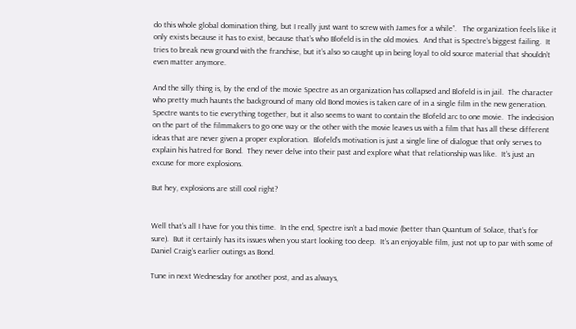do this whole global domination thing, but I really just want to screw with James for a while”.   The organization feels like it only exists because it has to exist, because that’s who Blofeld is in the old movies.  And that is Spectre‘s biggest failing.  It tries to break new ground with the franchise, but it’s also so caught up in being loyal to old source material that shouldn’t even matter anymore.

And the silly thing is, by the end of the movie Spectre as an organization has collapsed and Blofeld is in jail.  The character who pretty much haunts the background of many old Bond movies is taken care of in a single film in the new generation.  Spectre wants to tie everything together, but it also seems to want to contain the Blofeld arc to one movie.  The indecision on the part of the filmmakers to go one way or the other with the movie leaves us with a film that has all these different ideas that are never given a proper exploration.  Blofeld’s motivation is just a single line of dialogue that only serves to explain his hatred for Bond.  They never delve into their past and explore what that relationship was like.  It’s just an excuse for more explosions.

But hey, explosions are still cool right?


Well that’s all I have for you this time.  In the end, Spectre isn’t a bad movie (better than Quantum of Solace, that’s for sure).  But it certainly has its issues when you start looking too deep.  It’s an enjoyable film, just not up to par with some of Daniel Craig’s earlier outings as Bond.

Tune in next Wednesday for another post, and as always,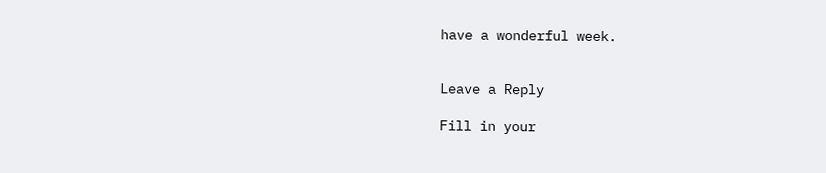have a wonderful week.


Leave a Reply

Fill in your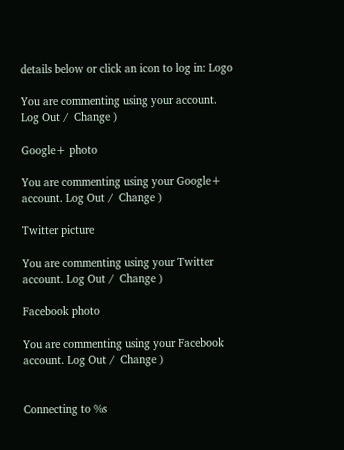details below or click an icon to log in: Logo

You are commenting using your account. Log Out /  Change )

Google+ photo

You are commenting using your Google+ account. Log Out /  Change )

Twitter picture

You are commenting using your Twitter account. Log Out /  Change )

Facebook photo

You are commenting using your Facebook account. Log Out /  Change )


Connecting to %s